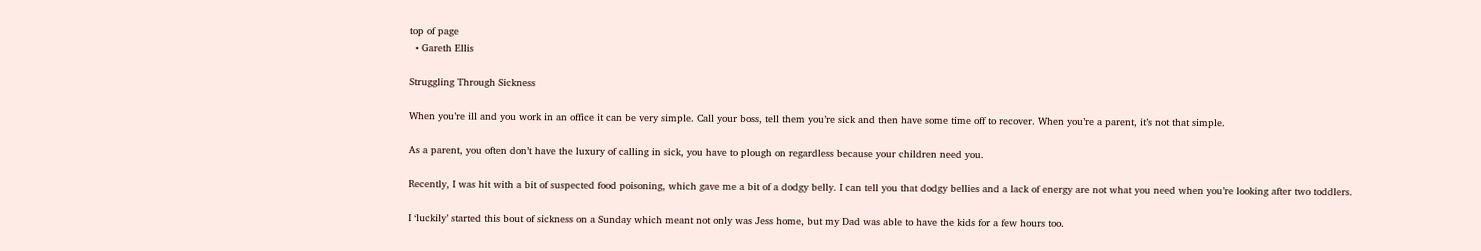top of page
  • Gareth Ellis

Struggling Through Sickness

When you’re ill and you work in an office it can be very simple. Call your boss, tell them you’re sick and then have some time off to recover. When you’re a parent, it’s not that simple.

As a parent, you often don’t have the luxury of calling in sick, you have to plough on regardless because your children need you.

Recently, I was hit with a bit of suspected food poisoning, which gave me a bit of a dodgy belly. I can tell you that dodgy bellies and a lack of energy are not what you need when you’re looking after two toddlers.

I ‘luckily’ started this bout of sickness on a Sunday which meant not only was Jess home, but my Dad was able to have the kids for a few hours too.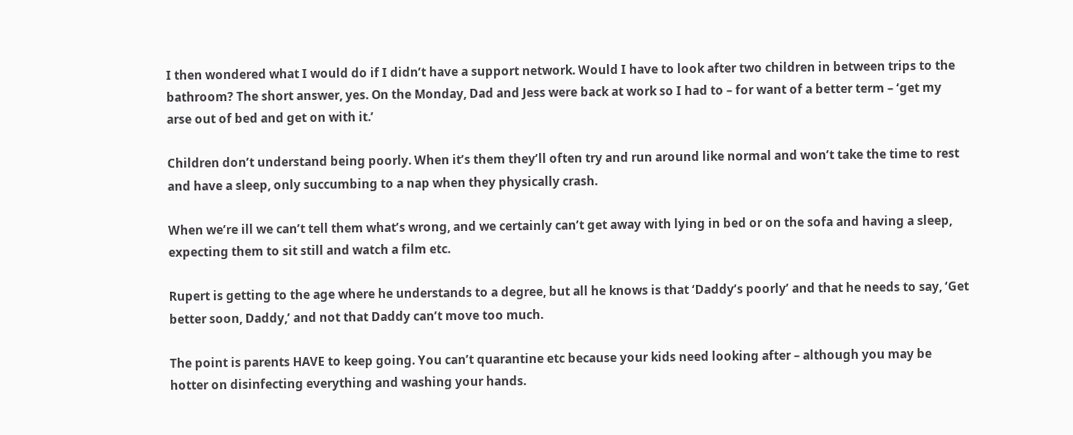I then wondered what I would do if I didn’t have a support network. Would I have to look after two children in between trips to the bathroom? The short answer, yes. On the Monday, Dad and Jess were back at work so I had to – for want of a better term – ‘get my arse out of bed and get on with it.’

Children don’t understand being poorly. When it’s them they’ll often try and run around like normal and won’t take the time to rest and have a sleep, only succumbing to a nap when they physically crash.

When we’re ill we can’t tell them what’s wrong, and we certainly can’t get away with lying in bed or on the sofa and having a sleep, expecting them to sit still and watch a film etc.

Rupert is getting to the age where he understands to a degree, but all he knows is that ‘Daddy’s poorly’ and that he needs to say, ‘Get better soon, Daddy,’ and not that Daddy can’t move too much.

The point is parents HAVE to keep going. You can’t quarantine etc because your kids need looking after – although you may be hotter on disinfecting everything and washing your hands.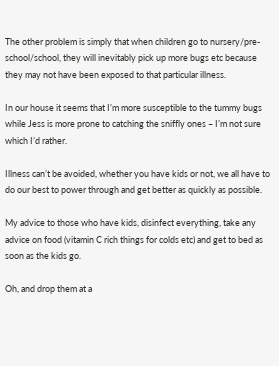The other problem is simply that when children go to nursery/pre-school/school, they will inevitably pick up more bugs etc because they may not have been exposed to that particular illness.

In our house it seems that I’m more susceptible to the tummy bugs while Jess is more prone to catching the sniffly ones – I’m not sure which I’d rather.

Illness can’t be avoided, whether you have kids or not, we all have to do our best to power through and get better as quickly as possible.

My advice to those who have kids, disinfect everything, take any advice on food (vitamin C rich things for colds etc) and get to bed as soon as the kids go.

Oh, and drop them at a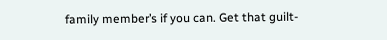family member’s if you can. Get that guilt-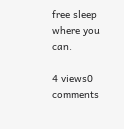free sleep where you can.

4 views0 comments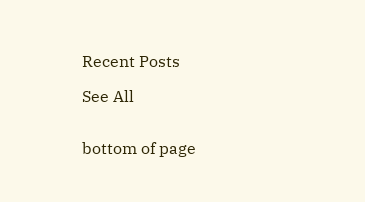Recent Posts

See All


bottom of page